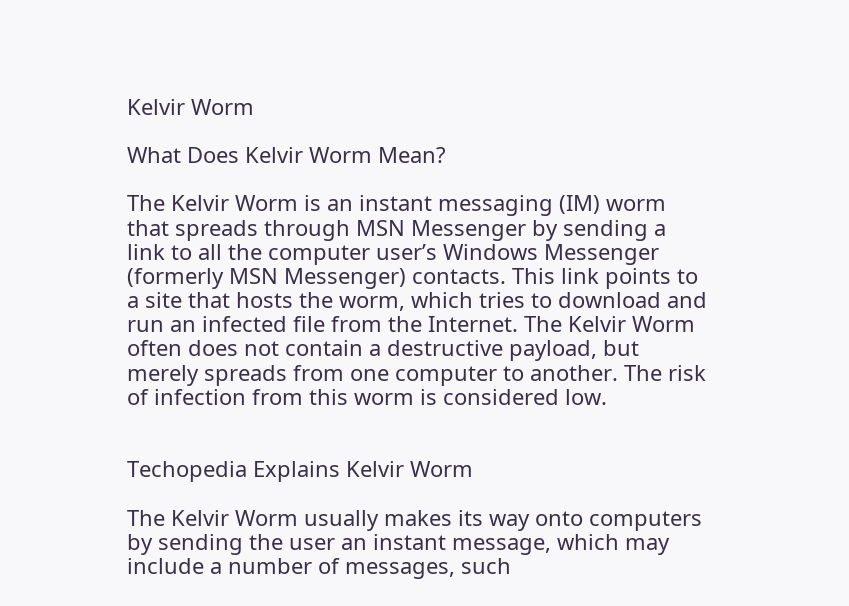Kelvir Worm

What Does Kelvir Worm Mean?

The Kelvir Worm is an instant messaging (IM) worm that spreads through MSN Messenger by sending a link to all the computer user’s Windows Messenger (formerly MSN Messenger) contacts. This link points to a site that hosts the worm, which tries to download and run an infected file from the Internet. The Kelvir Worm often does not contain a destructive payload, but merely spreads from one computer to another. The risk of infection from this worm is considered low.


Techopedia Explains Kelvir Worm

The Kelvir Worm usually makes its way onto computers by sending the user an instant message, which may include a number of messages, such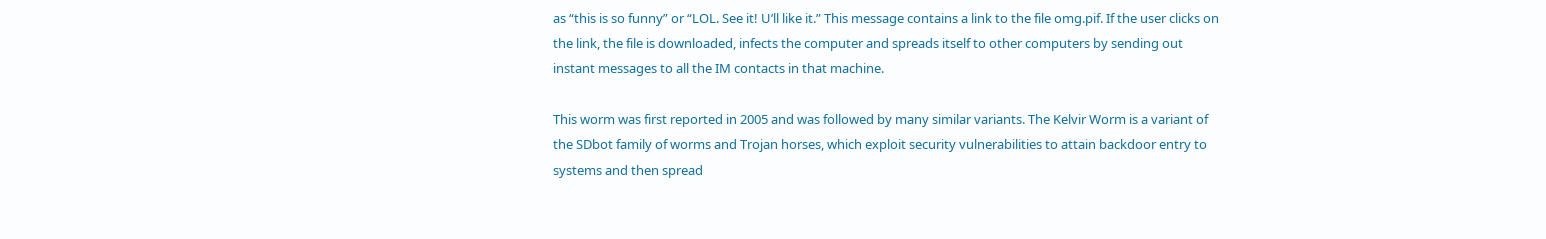as “this is so funny” or “LOL. See it! U’ll like it.” This message contains a link to the file omg.pif. If the user clicks on the link, the file is downloaded, infects the computer and spreads itself to other computers by sending out instant messages to all the IM contacts in that machine.

This worm was first reported in 2005 and was followed by many similar variants. The Kelvir Worm is a variant of the SDbot family of worms and Trojan horses, which exploit security vulnerabilities to attain backdoor entry to systems and then spread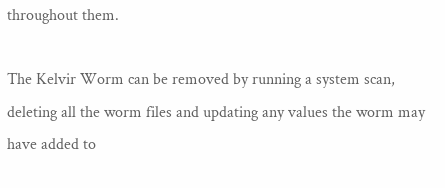throughout them.

The Kelvir Worm can be removed by running a system scan, deleting all the worm files and updating any values the worm may have added to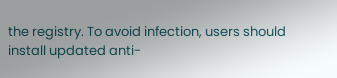the registry. To avoid infection, users should install updated anti-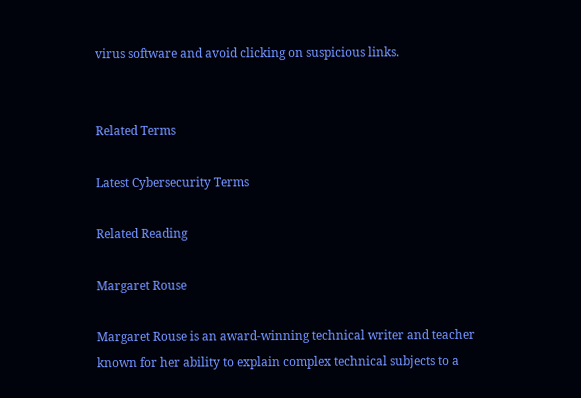virus software and avoid clicking on suspicious links.


Related Terms

Latest Cybersecurity Terms

Related Reading

Margaret Rouse

Margaret Rouse is an award-winning technical writer and teacher known for her ability to explain complex technical subjects to a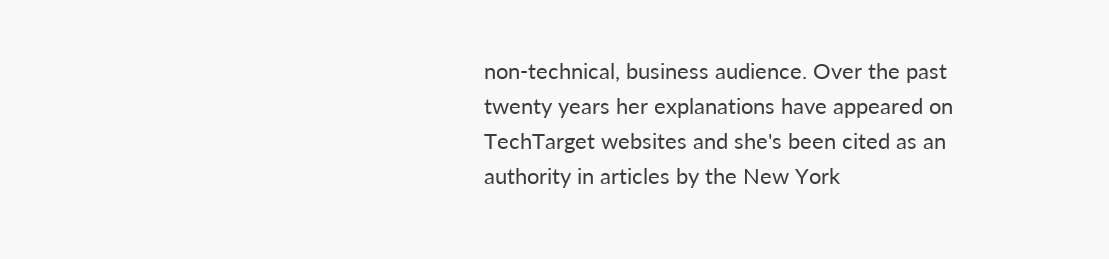non-technical, business audience. Over the past twenty years her explanations have appeared on TechTarget websites and she's been cited as an authority in articles by the New York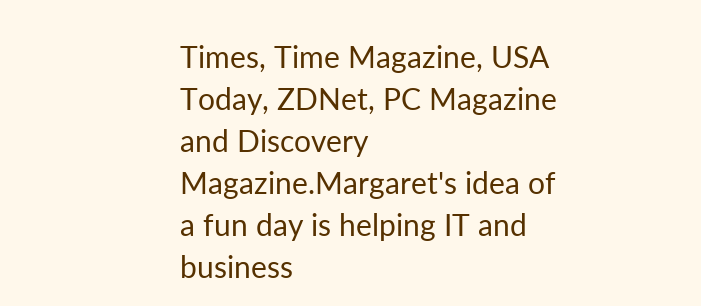Times, Time Magazine, USA Today, ZDNet, PC Magazine and Discovery Magazine.Margaret's idea of a fun day is helping IT and business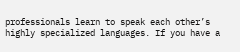professionals learn to speak each other’s highly specialized languages. If you have a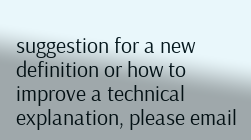suggestion for a new definition or how to improve a technical explanation, please email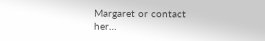Margaret or contact her…